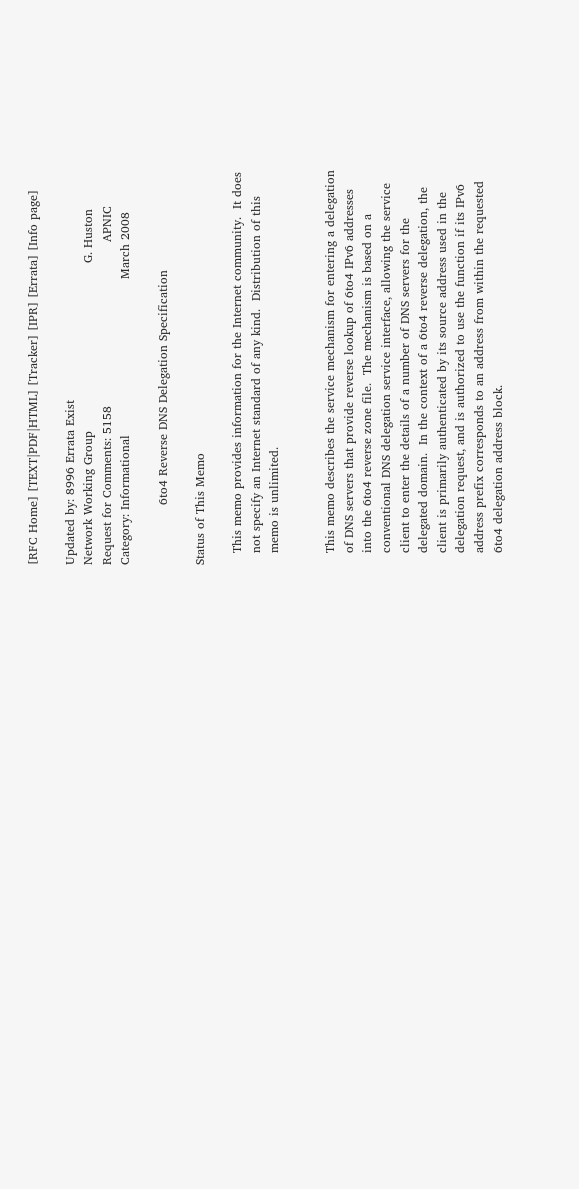[RFC Home] [TEXT|PDF|HTML] [Tracker] [IPR] [Errata] [Info page]

Updated by: 8996 Errata Exist
Network Working Group                                          G. Huston
Request for Comments: 5158                                         APNIC
Category: Informational                                       March 2008

               6to4 Reverse DNS Delegation Specification

Status of This Memo

   This memo provides information for the Internet community.  It does
   not specify an Internet standard of any kind.  Distribution of this
   memo is unlimited.


   This memo describes the service mechanism for entering a delegation
   of DNS servers that provide reverse lookup of 6to4 IPv6 addresses
   into the 6to4 reverse zone file.  The mechanism is based on a
   conventional DNS delegation service interface, allowing the service
   client to enter the details of a number of DNS servers for the
   delegated domain.  In the context of a 6to4 reverse delegation, the
   client is primarily authenticated by its source address used in the
   delegation request, and is authorized to use the function if its IPv6
   address prefix corresponds to an address from within the requested
   6to4 delegation address block.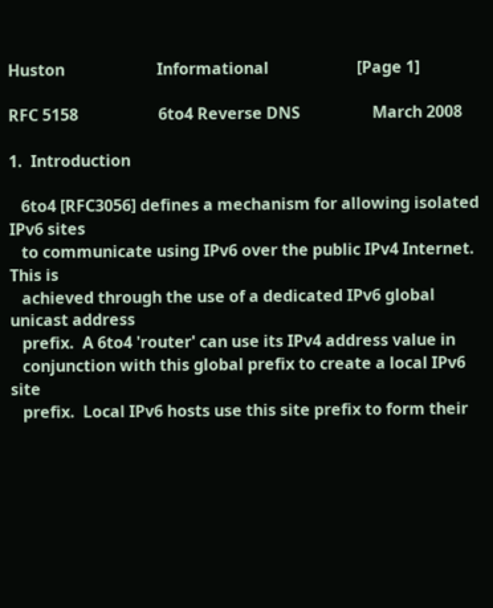Huston                       Informational                      [Page 1]

RFC 5158                    6to4 Reverse DNS                  March 2008

1.  Introduction

   6to4 [RFC3056] defines a mechanism for allowing isolated IPv6 sites
   to communicate using IPv6 over the public IPv4 Internet.  This is
   achieved through the use of a dedicated IPv6 global unicast address
   prefix.  A 6to4 'router' can use its IPv4 address value in
   conjunction with this global prefix to create a local IPv6 site
   prefix.  Local IPv6 hosts use this site prefix to form their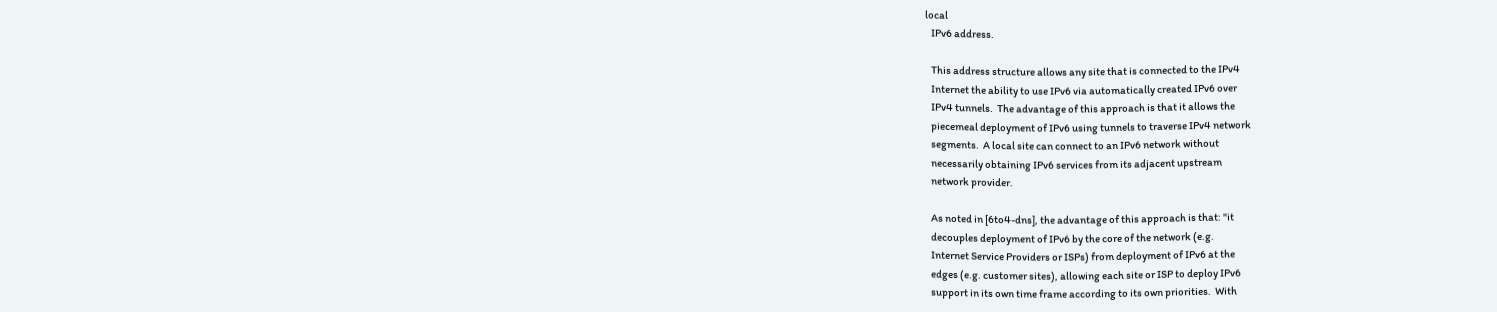local
   IPv6 address.

   This address structure allows any site that is connected to the IPv4
   Internet the ability to use IPv6 via automatically created IPv6 over
   IPv4 tunnels.  The advantage of this approach is that it allows the
   piecemeal deployment of IPv6 using tunnels to traverse IPv4 network
   segments.  A local site can connect to an IPv6 network without
   necessarily obtaining IPv6 services from its adjacent upstream
   network provider.

   As noted in [6to4-dns], the advantage of this approach is that: "it
   decouples deployment of IPv6 by the core of the network (e.g.
   Internet Service Providers or ISPs) from deployment of IPv6 at the
   edges (e.g. customer sites), allowing each site or ISP to deploy IPv6
   support in its own time frame according to its own priorities.  With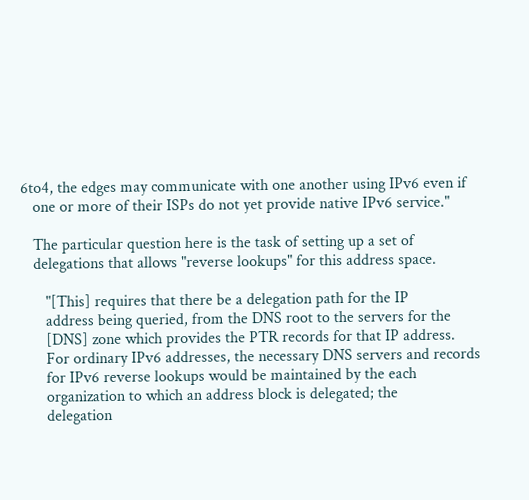6to4, the edges may communicate with one another using IPv6 even if
   one or more of their ISPs do not yet provide native IPv6 service."

   The particular question here is the task of setting up a set of
   delegations that allows "reverse lookups" for this address space.

      "[This] requires that there be a delegation path for the IP
      address being queried, from the DNS root to the servers for the
      [DNS] zone which provides the PTR records for that IP address.
      For ordinary IPv6 addresses, the necessary DNS servers and records
      for IPv6 reverse lookups would be maintained by the each
      organization to which an address block is delegated; the
      delegation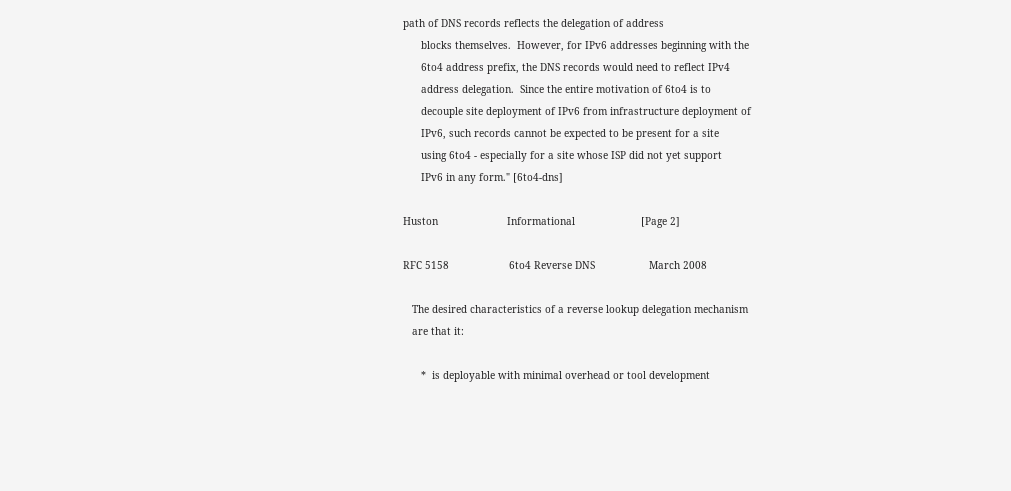path of DNS records reflects the delegation of address
      blocks themselves.  However, for IPv6 addresses beginning with the
      6to4 address prefix, the DNS records would need to reflect IPv4
      address delegation.  Since the entire motivation of 6to4 is to
      decouple site deployment of IPv6 from infrastructure deployment of
      IPv6, such records cannot be expected to be present for a site
      using 6to4 - especially for a site whose ISP did not yet support
      IPv6 in any form." [6to4-dns]

Huston                       Informational                      [Page 2]

RFC 5158                    6to4 Reverse DNS                  March 2008

   The desired characteristics of a reverse lookup delegation mechanism
   are that it:

      *  is deployable with minimal overhead or tool development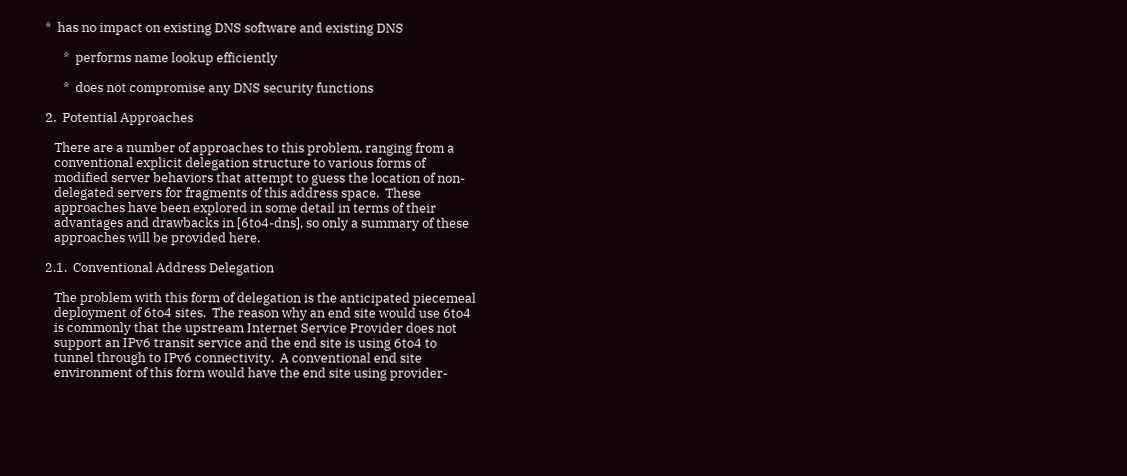*  has no impact on existing DNS software and existing DNS

      *  performs name lookup efficiently

      *  does not compromise any DNS security functions

2.  Potential Approaches

   There are a number of approaches to this problem, ranging from a
   conventional explicit delegation structure to various forms of
   modified server behaviors that attempt to guess the location of non-
   delegated servers for fragments of this address space.  These
   approaches have been explored in some detail in terms of their
   advantages and drawbacks in [6to4-dns], so only a summary of these
   approaches will be provided here.

2.1.  Conventional Address Delegation

   The problem with this form of delegation is the anticipated piecemeal
   deployment of 6to4 sites.  The reason why an end site would use 6to4
   is commonly that the upstream Internet Service Provider does not
   support an IPv6 transit service and the end site is using 6to4 to
   tunnel through to IPv6 connectivity.  A conventional end site
   environment of this form would have the end site using provider-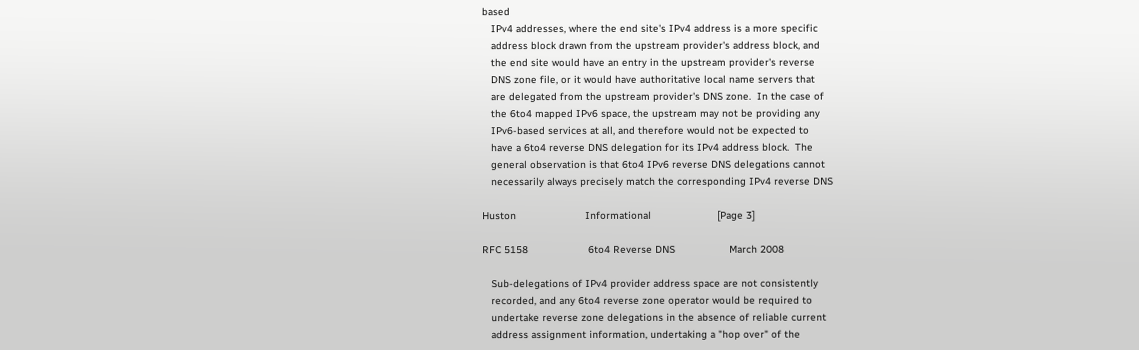based
   IPv4 addresses, where the end site's IPv4 address is a more specific
   address block drawn from the upstream provider's address block, and
   the end site would have an entry in the upstream provider's reverse
   DNS zone file, or it would have authoritative local name servers that
   are delegated from the upstream provider's DNS zone.  In the case of
   the 6to4 mapped IPv6 space, the upstream may not be providing any
   IPv6-based services at all, and therefore would not be expected to
   have a 6to4 reverse DNS delegation for its IPv4 address block.  The
   general observation is that 6to4 IPv6 reverse DNS delegations cannot
   necessarily always precisely match the corresponding IPv4 reverse DNS

Huston                       Informational                      [Page 3]

RFC 5158                    6to4 Reverse DNS                  March 2008

   Sub-delegations of IPv4 provider address space are not consistently
   recorded, and any 6to4 reverse zone operator would be required to
   undertake reverse zone delegations in the absence of reliable current
   address assignment information, undertaking a "hop over" of the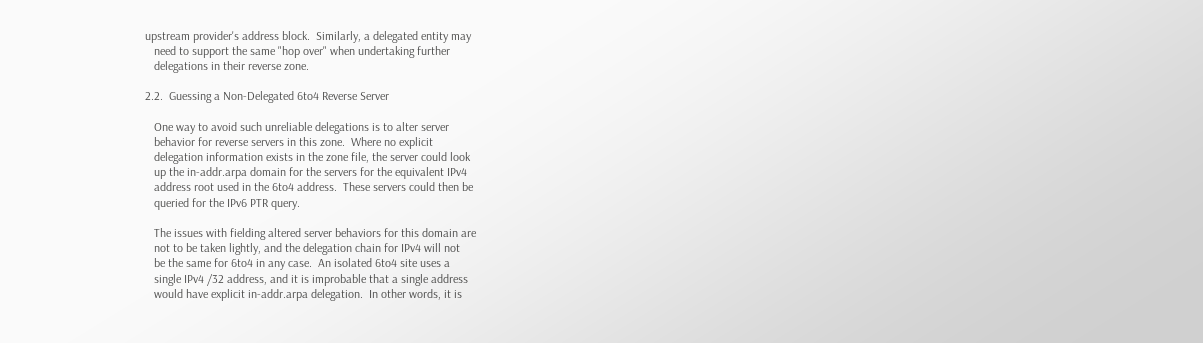upstream provider's address block.  Similarly, a delegated entity may
   need to support the same "hop over" when undertaking further
   delegations in their reverse zone.

2.2.  Guessing a Non-Delegated 6to4 Reverse Server

   One way to avoid such unreliable delegations is to alter server
   behavior for reverse servers in this zone.  Where no explicit
   delegation information exists in the zone file, the server could look
   up the in-addr.arpa domain for the servers for the equivalent IPv4
   address root used in the 6to4 address.  These servers could then be
   queried for the IPv6 PTR query.

   The issues with fielding altered server behaviors for this domain are
   not to be taken lightly, and the delegation chain for IPv4 will not
   be the same for 6to4 in any case.  An isolated 6to4 site uses a
   single IPv4 /32 address, and it is improbable that a single address
   would have explicit in-addr.arpa delegation.  In other words, it is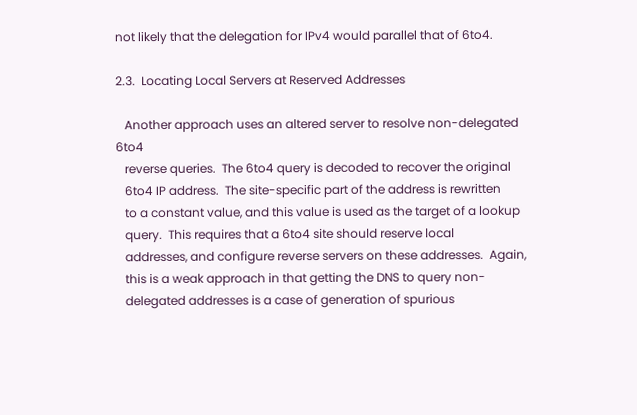not likely that the delegation for IPv4 would parallel that of 6to4.

2.3.  Locating Local Servers at Reserved Addresses

   Another approach uses an altered server to resolve non-delegated 6to4
   reverse queries.  The 6to4 query is decoded to recover the original
   6to4 IP address.  The site-specific part of the address is rewritten
   to a constant value, and this value is used as the target of a lookup
   query.  This requires that a 6to4 site should reserve local
   addresses, and configure reverse servers on these addresses.  Again,
   this is a weak approach in that getting the DNS to query non-
   delegated addresses is a case of generation of spurious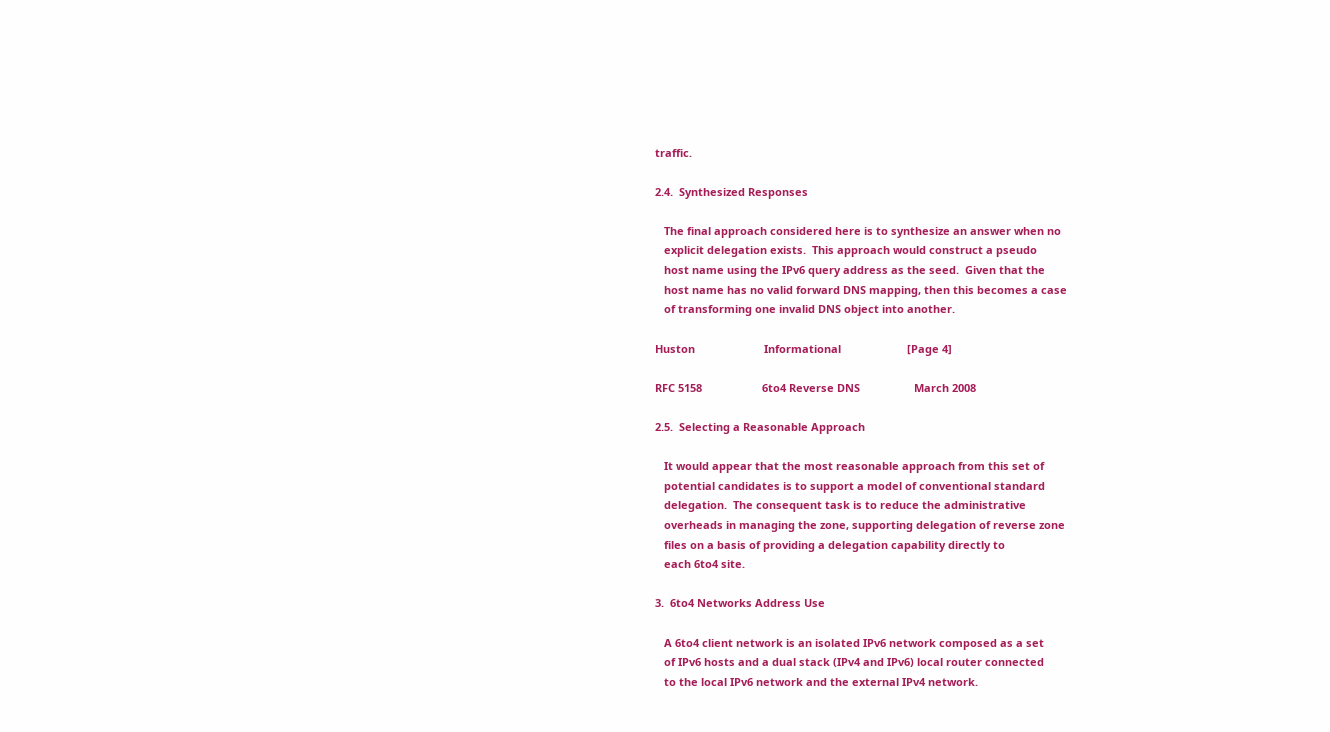traffic.

2.4.  Synthesized Responses

   The final approach considered here is to synthesize an answer when no
   explicit delegation exists.  This approach would construct a pseudo
   host name using the IPv6 query address as the seed.  Given that the
   host name has no valid forward DNS mapping, then this becomes a case
   of transforming one invalid DNS object into another.

Huston                       Informational                      [Page 4]

RFC 5158                    6to4 Reverse DNS                  March 2008

2.5.  Selecting a Reasonable Approach

   It would appear that the most reasonable approach from this set of
   potential candidates is to support a model of conventional standard
   delegation.  The consequent task is to reduce the administrative
   overheads in managing the zone, supporting delegation of reverse zone
   files on a basis of providing a delegation capability directly to
   each 6to4 site.

3.  6to4 Networks Address Use

   A 6to4 client network is an isolated IPv6 network composed as a set
   of IPv6 hosts and a dual stack (IPv4 and IPv6) local router connected
   to the local IPv6 network and the external IPv4 network.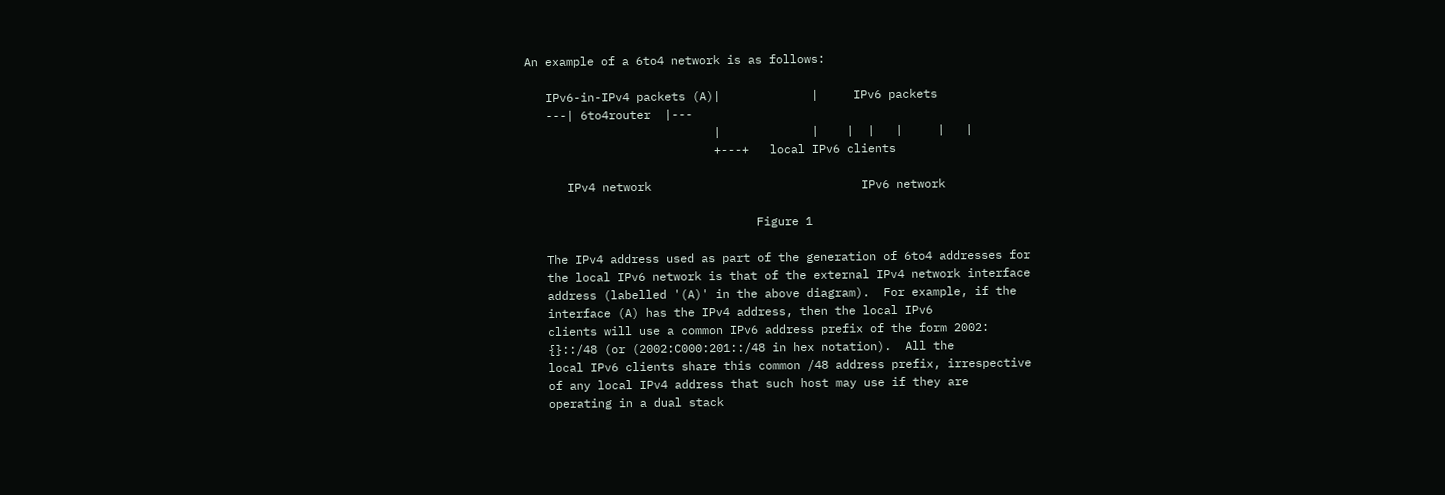An example of a 6to4 network is as follows:

   IPv6-in-IPv4 packets (A)|             |     IPv6 packets
   ---| 6to4router  |---
                           |             |    |  |   |     |   |
                           +---+   local IPv6 clients

      IPv4 network                              IPv6 network

                                 Figure 1

   The IPv4 address used as part of the generation of 6to4 addresses for
   the local IPv6 network is that of the external IPv4 network interface
   address (labelled '(A)' in the above diagram).  For example, if the
   interface (A) has the IPv4 address, then the local IPv6
   clients will use a common IPv6 address prefix of the form 2002:
   {}::/48 (or (2002:C000:201::/48 in hex notation).  All the
   local IPv6 clients share this common /48 address prefix, irrespective
   of any local IPv4 address that such host may use if they are
   operating in a dual stack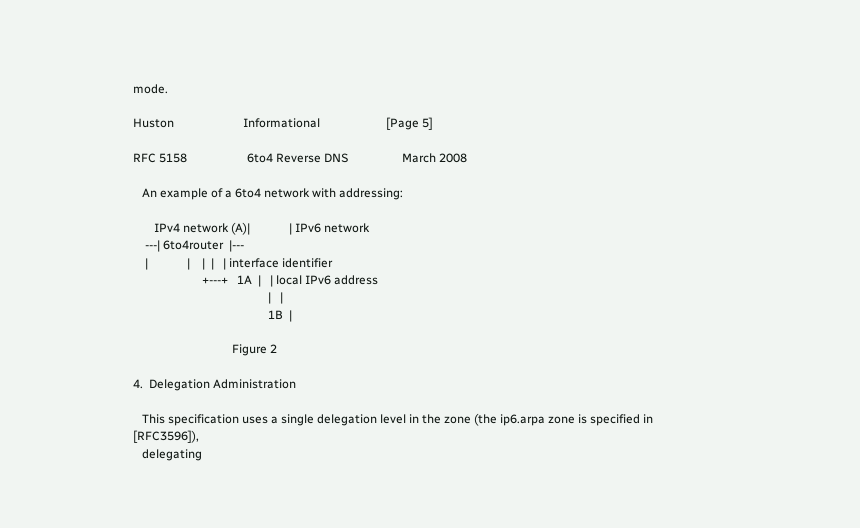mode.

Huston                       Informational                      [Page 5]

RFC 5158                    6to4 Reverse DNS                  March 2008

   An example of a 6to4 network with addressing:

       IPv4 network (A)|             | IPv6 network
    ---| 6to4router  |---
    |             |    |  |   | interface identifier
                       +---+   1A  |   | local IPv6 address
                                             |   |
                                             1B  |

                                 Figure 2

4.  Delegation Administration

   This specification uses a single delegation level in the zone (the ip6.arpa zone is specified in [RFC3596]),
   delegating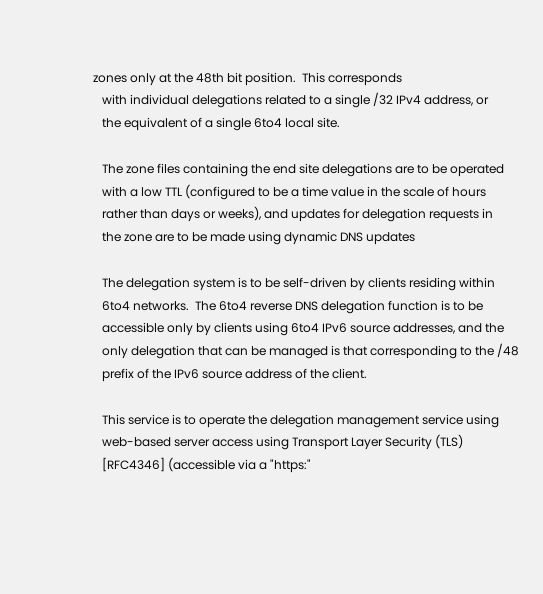zones only at the 48th bit position.  This corresponds
   with individual delegations related to a single /32 IPv4 address, or
   the equivalent of a single 6to4 local site.

   The zone files containing the end site delegations are to be operated
   with a low TTL (configured to be a time value in the scale of hours
   rather than days or weeks), and updates for delegation requests in
   the zone are to be made using dynamic DNS updates

   The delegation system is to be self-driven by clients residing within
   6to4 networks.  The 6to4 reverse DNS delegation function is to be
   accessible only by clients using 6to4 IPv6 source addresses, and the
   only delegation that can be managed is that corresponding to the /48
   prefix of the IPv6 source address of the client.

   This service is to operate the delegation management service using
   web-based server access using Transport Layer Security (TLS)
   [RFC4346] (accessible via a "https:"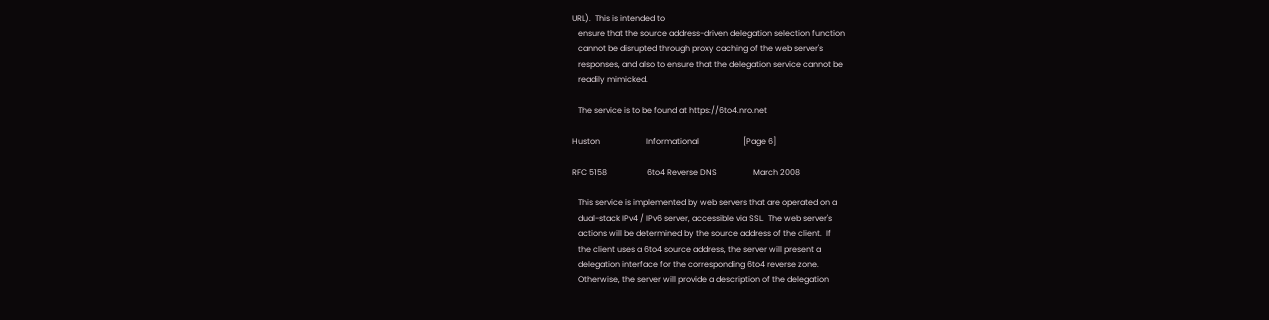URL).  This is intended to
   ensure that the source address-driven delegation selection function
   cannot be disrupted through proxy caching of the web server's
   responses, and also to ensure that the delegation service cannot be
   readily mimicked.

   The service is to be found at https://6to4.nro.net

Huston                       Informational                      [Page 6]

RFC 5158                    6to4 Reverse DNS                  March 2008

   This service is implemented by web servers that are operated on a
   dual-stack IPv4 / IPv6 server, accessible via SSL.  The web server's
   actions will be determined by the source address of the client.  If
   the client uses a 6to4 source address, the server will present a
   delegation interface for the corresponding 6to4 reverse zone.
   Otherwise, the server will provide a description of the delegation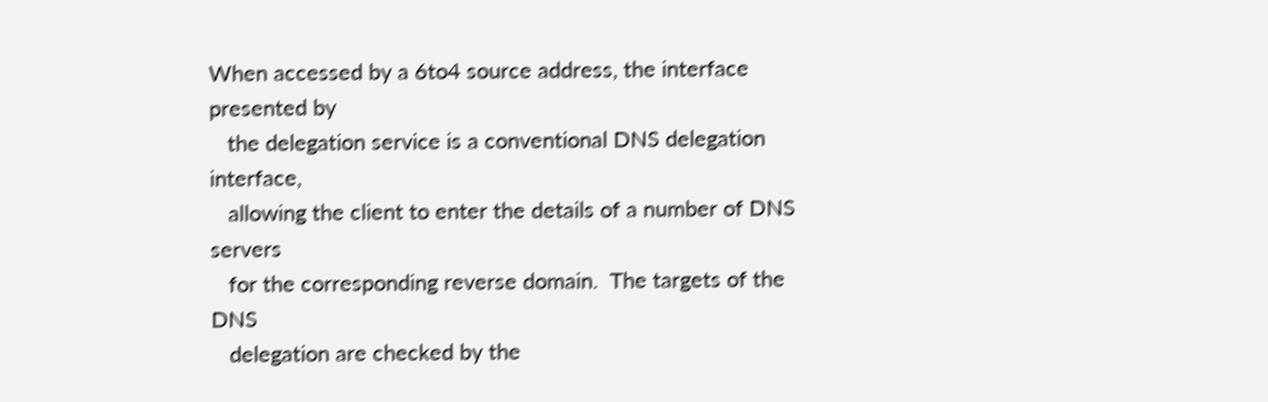When accessed by a 6to4 source address, the interface presented by
   the delegation service is a conventional DNS delegation interface,
   allowing the client to enter the details of a number of DNS servers
   for the corresponding reverse domain.  The targets of the DNS
   delegation are checked by the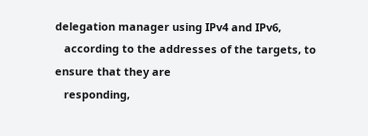delegation manager using IPv4 and IPv6,
   according to the addresses of the targets, to ensure that they are
   responding,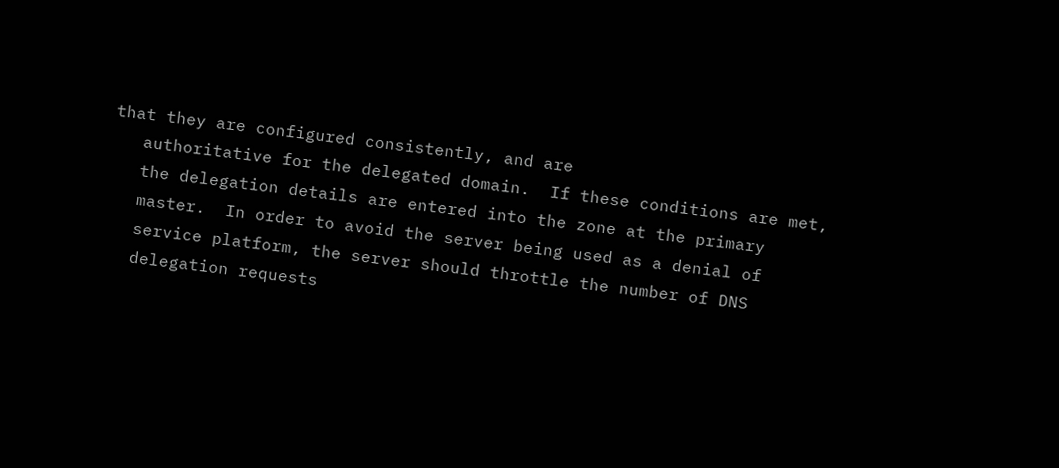that they are configured consistently, and are
   authoritative for the delegated domain.  If these conditions are met,
   the delegation details are entered into the zone at the primary
   master.  In order to avoid the server being used as a denial of
   service platform, the server should throttle the number of DNS
   delegation requests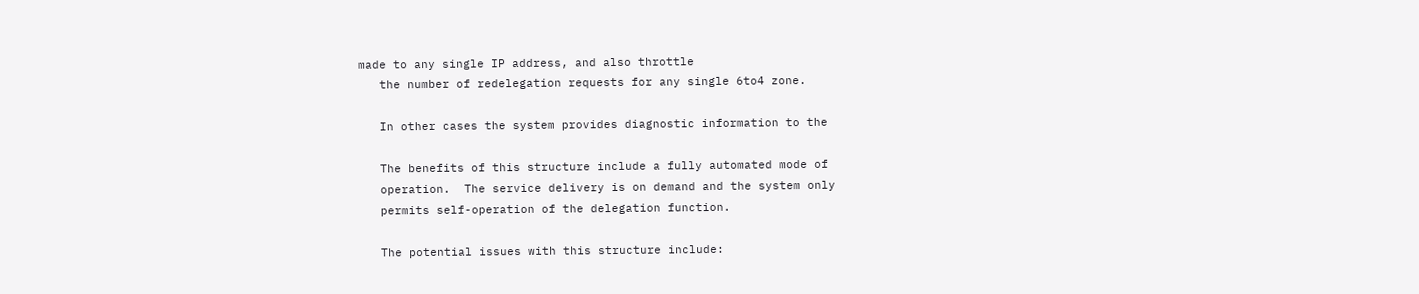made to any single IP address, and also throttle
   the number of redelegation requests for any single 6to4 zone.

   In other cases the system provides diagnostic information to the

   The benefits of this structure include a fully automated mode of
   operation.  The service delivery is on demand and the system only
   permits self-operation of the delegation function.

   The potential issues with this structure include: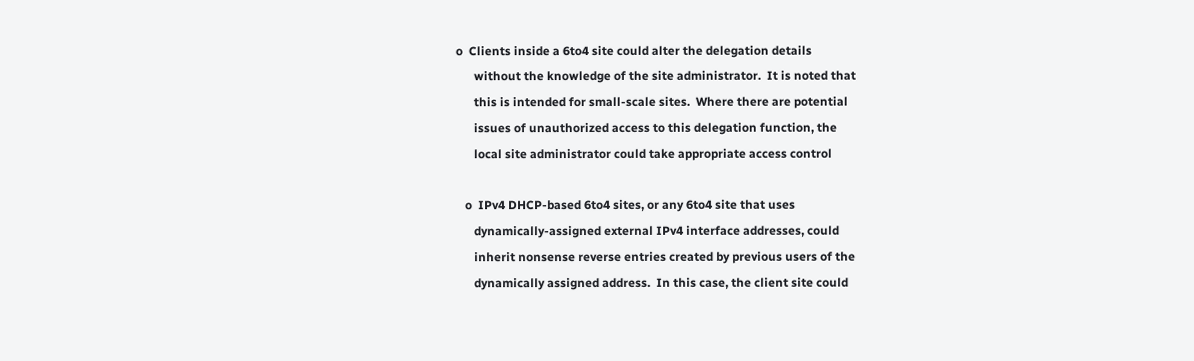o  Clients inside a 6to4 site could alter the delegation details
      without the knowledge of the site administrator.  It is noted that
      this is intended for small-scale sites.  Where there are potential
      issues of unauthorized access to this delegation function, the
      local site administrator could take appropriate access control

   o  IPv4 DHCP-based 6to4 sites, or any 6to4 site that uses
      dynamically-assigned external IPv4 interface addresses, could
      inherit nonsense reverse entries created by previous users of the
      dynamically assigned address.  In this case, the client site could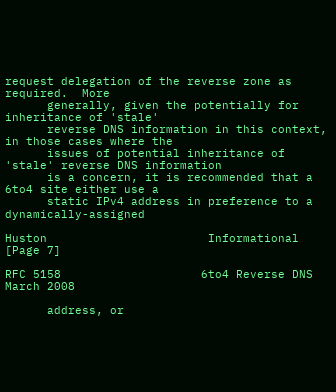request delegation of the reverse zone as required.  More
      generally, given the potentially for inheritance of 'stale'
      reverse DNS information in this context, in those cases where the
      issues of potential inheritance of 'stale' reverse DNS information
      is a concern, it is recommended that a 6to4 site either use a
      static IPv4 address in preference to a dynamically-assigned

Huston                       Informational                      [Page 7]

RFC 5158                    6to4 Reverse DNS                  March 2008

      address, or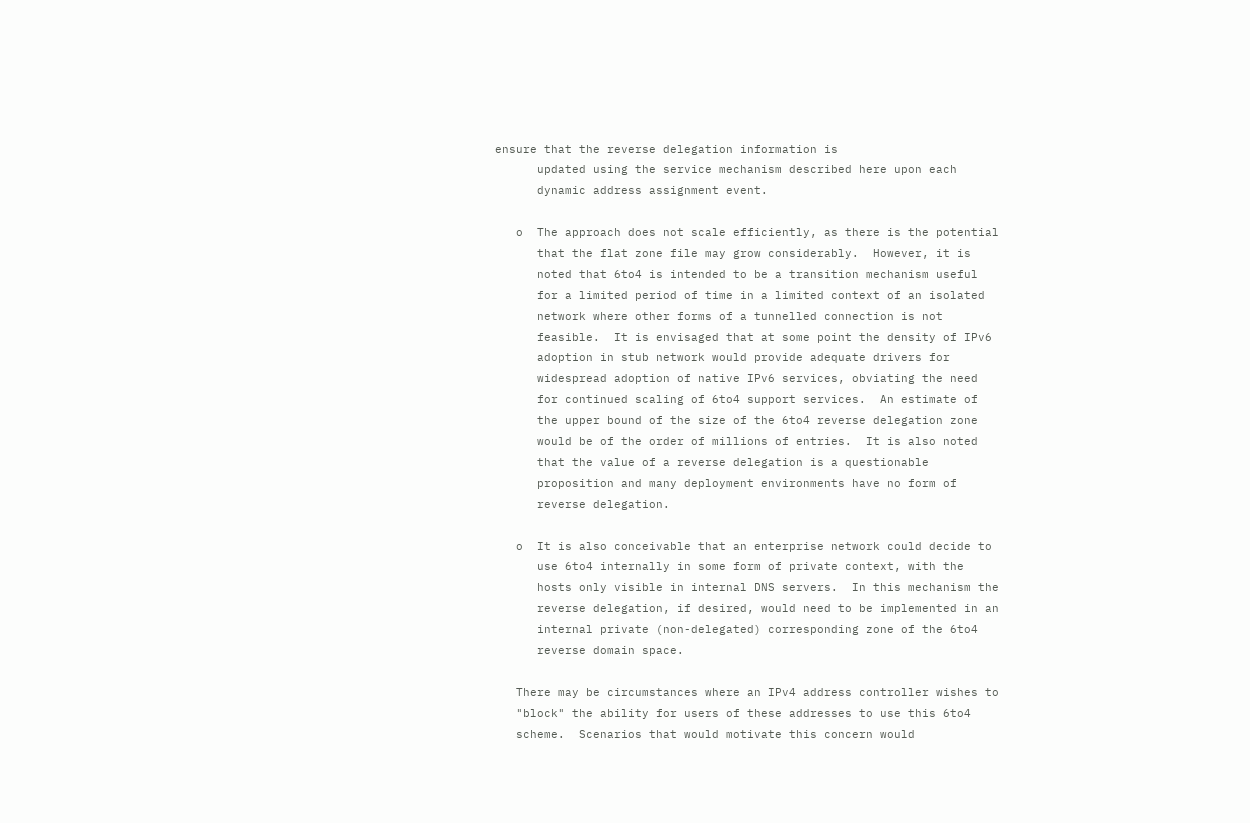ensure that the reverse delegation information is
      updated using the service mechanism described here upon each
      dynamic address assignment event.

   o  The approach does not scale efficiently, as there is the potential
      that the flat zone file may grow considerably.  However, it is
      noted that 6to4 is intended to be a transition mechanism useful
      for a limited period of time in a limited context of an isolated
      network where other forms of a tunnelled connection is not
      feasible.  It is envisaged that at some point the density of IPv6
      adoption in stub network would provide adequate drivers for
      widespread adoption of native IPv6 services, obviating the need
      for continued scaling of 6to4 support services.  An estimate of
      the upper bound of the size of the 6to4 reverse delegation zone
      would be of the order of millions of entries.  It is also noted
      that the value of a reverse delegation is a questionable
      proposition and many deployment environments have no form of
      reverse delegation.

   o  It is also conceivable that an enterprise network could decide to
      use 6to4 internally in some form of private context, with the
      hosts only visible in internal DNS servers.  In this mechanism the
      reverse delegation, if desired, would need to be implemented in an
      internal private (non-delegated) corresponding zone of the 6to4
      reverse domain space.

   There may be circumstances where an IPv4 address controller wishes to
   "block" the ability for users of these addresses to use this 6to4
   scheme.  Scenarios that would motivate this concern would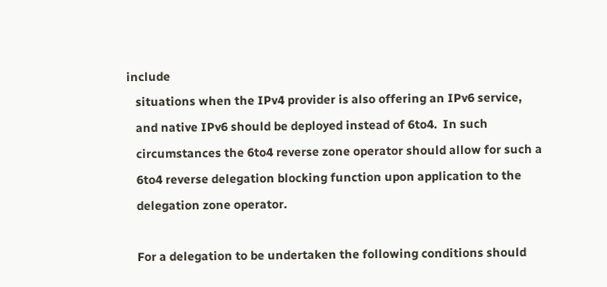include
   situations when the IPv4 provider is also offering an IPv6 service,
   and native IPv6 should be deployed instead of 6to4.  In such
   circumstances the 6to4 reverse zone operator should allow for such a
   6to4 reverse delegation blocking function upon application to the
   delegation zone operator.

   For a delegation to be undertaken the following conditions should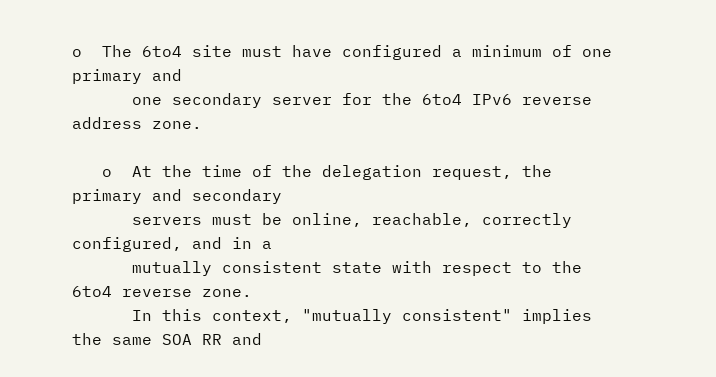o  The 6to4 site must have configured a minimum of one primary and
      one secondary server for the 6to4 IPv6 reverse address zone.

   o  At the time of the delegation request, the primary and secondary
      servers must be online, reachable, correctly configured, and in a
      mutually consistent state with respect to the 6to4 reverse zone.
      In this context, "mutually consistent" implies the same SOA RR and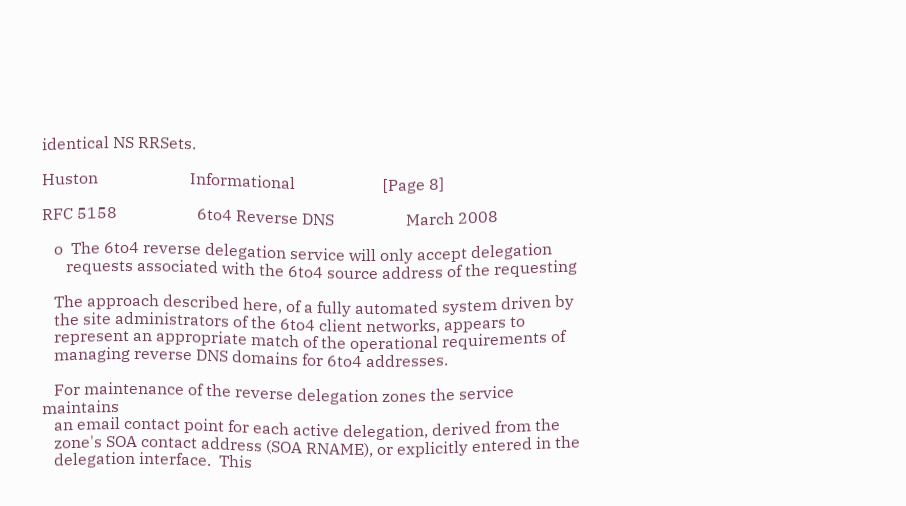identical NS RRSets.

Huston                       Informational                      [Page 8]

RFC 5158                    6to4 Reverse DNS                  March 2008

   o  The 6to4 reverse delegation service will only accept delegation
      requests associated with the 6to4 source address of the requesting

   The approach described here, of a fully automated system driven by
   the site administrators of the 6to4 client networks, appears to
   represent an appropriate match of the operational requirements of
   managing reverse DNS domains for 6to4 addresses.

   For maintenance of the reverse delegation zones the service maintains
   an email contact point for each active delegation, derived from the
   zone's SOA contact address (SOA RNAME), or explicitly entered in the
   delegation interface.  This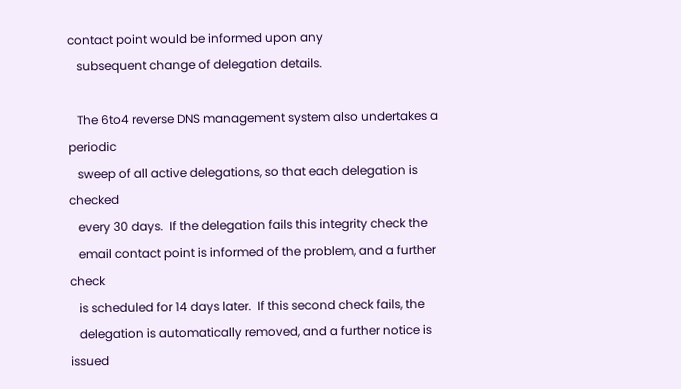contact point would be informed upon any
   subsequent change of delegation details.

   The 6to4 reverse DNS management system also undertakes a periodic
   sweep of all active delegations, so that each delegation is checked
   every 30 days.  If the delegation fails this integrity check the
   email contact point is informed of the problem, and a further check
   is scheduled for 14 days later.  If this second check fails, the
   delegation is automatically removed, and a further notice is issued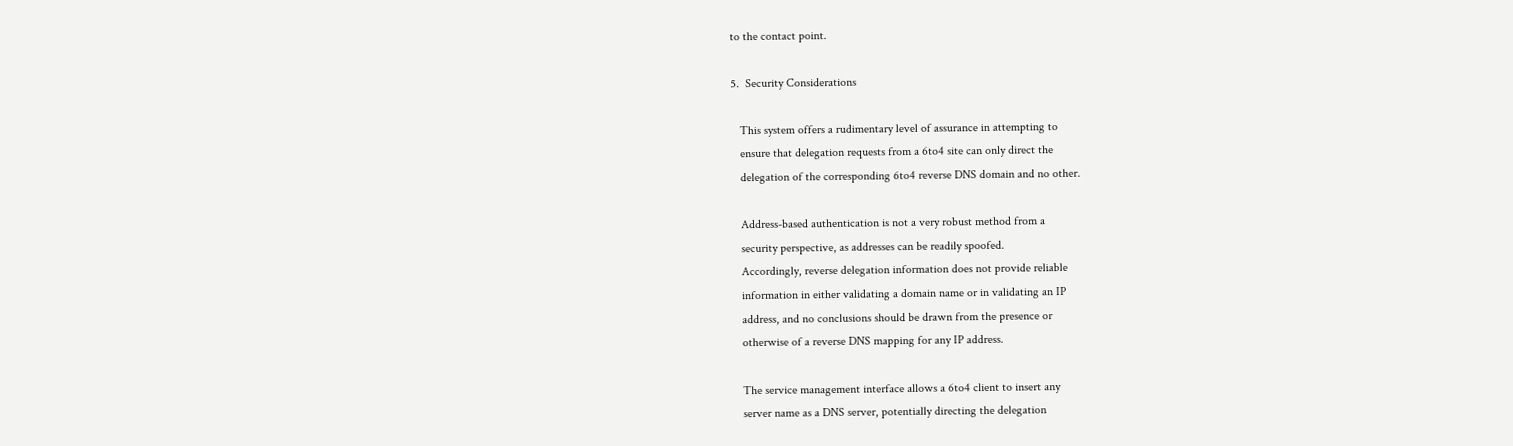to the contact point.

5.  Security Considerations

   This system offers a rudimentary level of assurance in attempting to
   ensure that delegation requests from a 6to4 site can only direct the
   delegation of the corresponding 6to4 reverse DNS domain and no other.

   Address-based authentication is not a very robust method from a
   security perspective, as addresses can be readily spoofed.
   Accordingly, reverse delegation information does not provide reliable
   information in either validating a domain name or in validating an IP
   address, and no conclusions should be drawn from the presence or
   otherwise of a reverse DNS mapping for any IP address.

   The service management interface allows a 6to4 client to insert any
   server name as a DNS server, potentially directing the delegation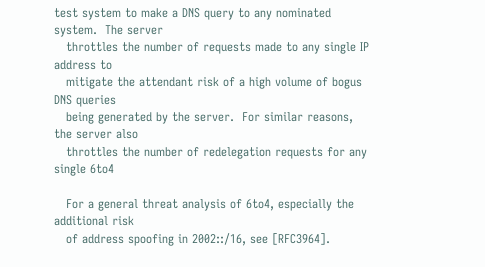test system to make a DNS query to any nominated system.  The server
   throttles the number of requests made to any single IP address to
   mitigate the attendant risk of a high volume of bogus DNS queries
   being generated by the server.  For similar reasons, the server also
   throttles the number of redelegation requests for any single 6to4

   For a general threat analysis of 6to4, especially the additional risk
   of address spoofing in 2002::/16, see [RFC3964].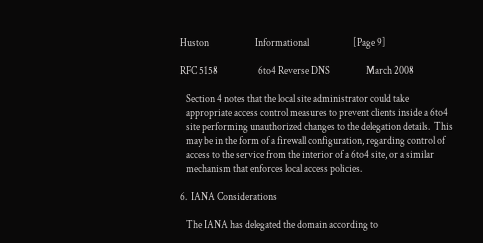Huston                       Informational                      [Page 9]

RFC 5158                    6to4 Reverse DNS                  March 2008

   Section 4 notes that the local site administrator could take
   appropriate access control measures to prevent clients inside a 6to4
   site performing unauthorized changes to the delegation details.  This
   may be in the form of a firewall configuration, regarding control of
   access to the service from the interior of a 6to4 site, or a similar
   mechanism that enforces local access policies.

6.  IANA Considerations

   The IANA has delegated the domain according to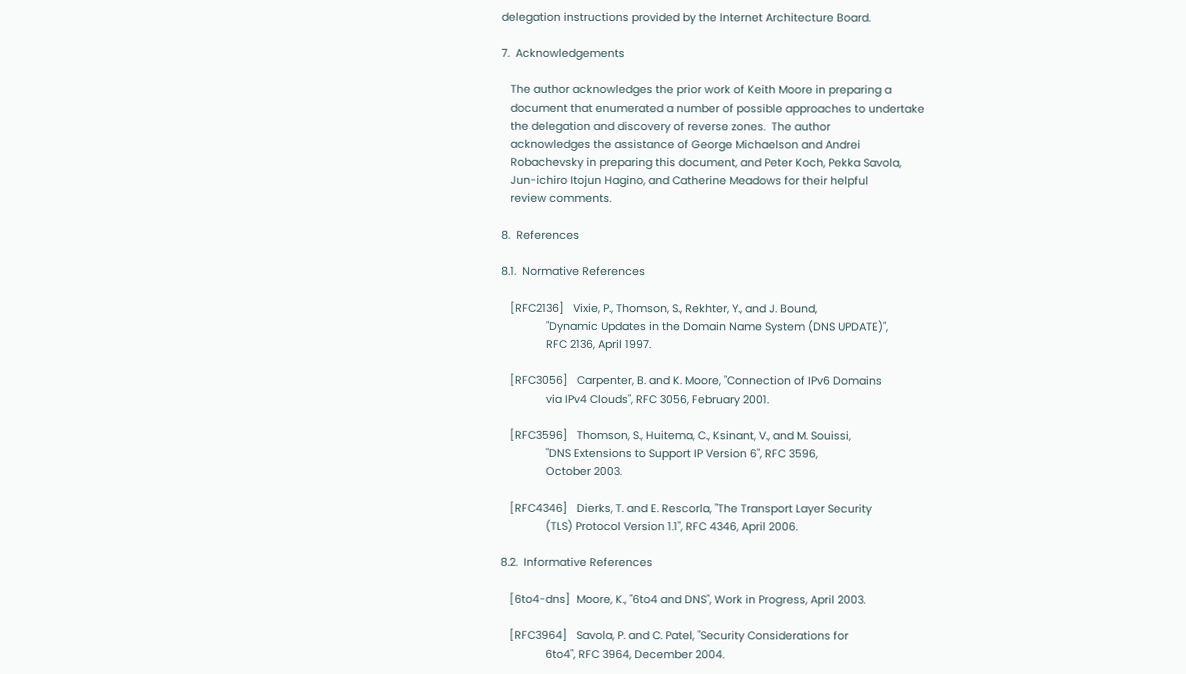delegation instructions provided by the Internet Architecture Board.

7.  Acknowledgements

   The author acknowledges the prior work of Keith Moore in preparing a
   document that enumerated a number of possible approaches to undertake
   the delegation and discovery of reverse zones.  The author
   acknowledges the assistance of George Michaelson and Andrei
   Robachevsky in preparing this document, and Peter Koch, Pekka Savola,
   Jun-ichiro Itojun Hagino, and Catherine Meadows for their helpful
   review comments.

8.  References

8.1.  Normative References

   [RFC2136]   Vixie, P., Thomson, S., Rekhter, Y., and J. Bound,
               "Dynamic Updates in the Domain Name System (DNS UPDATE)",
               RFC 2136, April 1997.

   [RFC3056]   Carpenter, B. and K. Moore, "Connection of IPv6 Domains
               via IPv4 Clouds", RFC 3056, February 2001.

   [RFC3596]   Thomson, S., Huitema, C., Ksinant, V., and M. Souissi,
               "DNS Extensions to Support IP Version 6", RFC 3596,
               October 2003.

   [RFC4346]   Dierks, T. and E. Rescorla, "The Transport Layer Security
               (TLS) Protocol Version 1.1", RFC 4346, April 2006.

8.2.  Informative References

   [6to4-dns]  Moore, K., "6to4 and DNS", Work in Progress, April 2003.

   [RFC3964]   Savola, P. and C. Patel, "Security Considerations for
               6to4", RFC 3964, December 2004.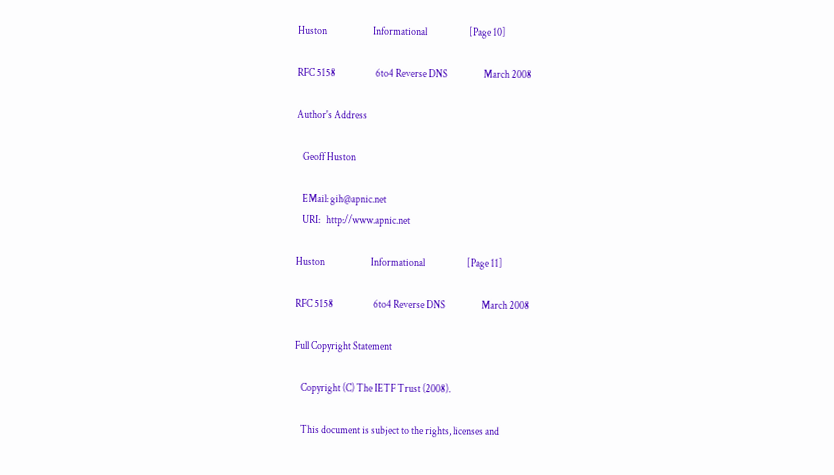Huston                       Informational                     [Page 10]

RFC 5158                    6to4 Reverse DNS                  March 2008

Author's Address

   Geoff Huston

   EMail: gih@apnic.net
   URI:   http://www.apnic.net

Huston                       Informational                     [Page 11]

RFC 5158                    6to4 Reverse DNS                  March 2008

Full Copyright Statement

   Copyright (C) The IETF Trust (2008).

   This document is subject to the rights, licenses and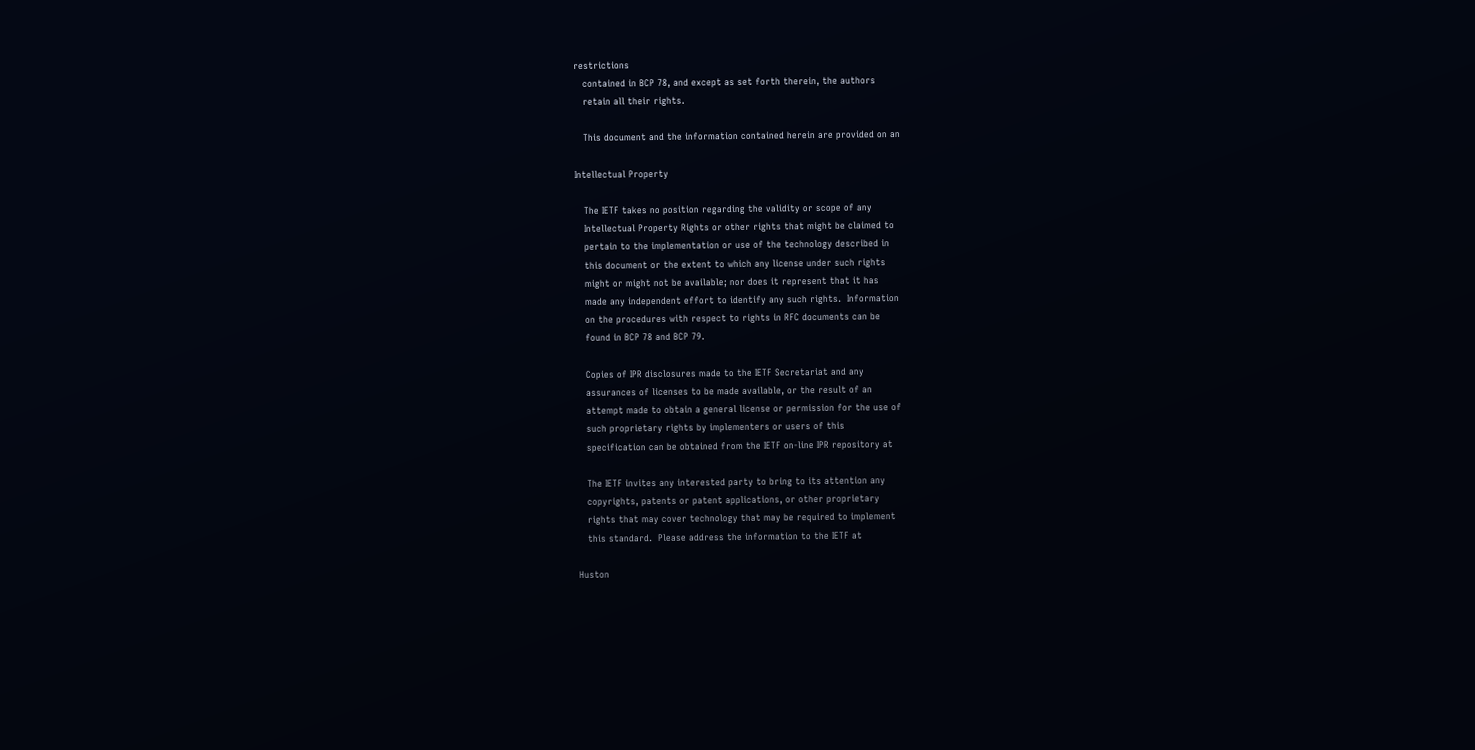restrictions
   contained in BCP 78, and except as set forth therein, the authors
   retain all their rights.

   This document and the information contained herein are provided on an

Intellectual Property

   The IETF takes no position regarding the validity or scope of any
   Intellectual Property Rights or other rights that might be claimed to
   pertain to the implementation or use of the technology described in
   this document or the extent to which any license under such rights
   might or might not be available; nor does it represent that it has
   made any independent effort to identify any such rights.  Information
   on the procedures with respect to rights in RFC documents can be
   found in BCP 78 and BCP 79.

   Copies of IPR disclosures made to the IETF Secretariat and any
   assurances of licenses to be made available, or the result of an
   attempt made to obtain a general license or permission for the use of
   such proprietary rights by implementers or users of this
   specification can be obtained from the IETF on-line IPR repository at

   The IETF invites any interested party to bring to its attention any
   copyrights, patents or patent applications, or other proprietary
   rights that may cover technology that may be required to implement
   this standard.  Please address the information to the IETF at

Huston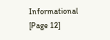Informational                     [Page 12]